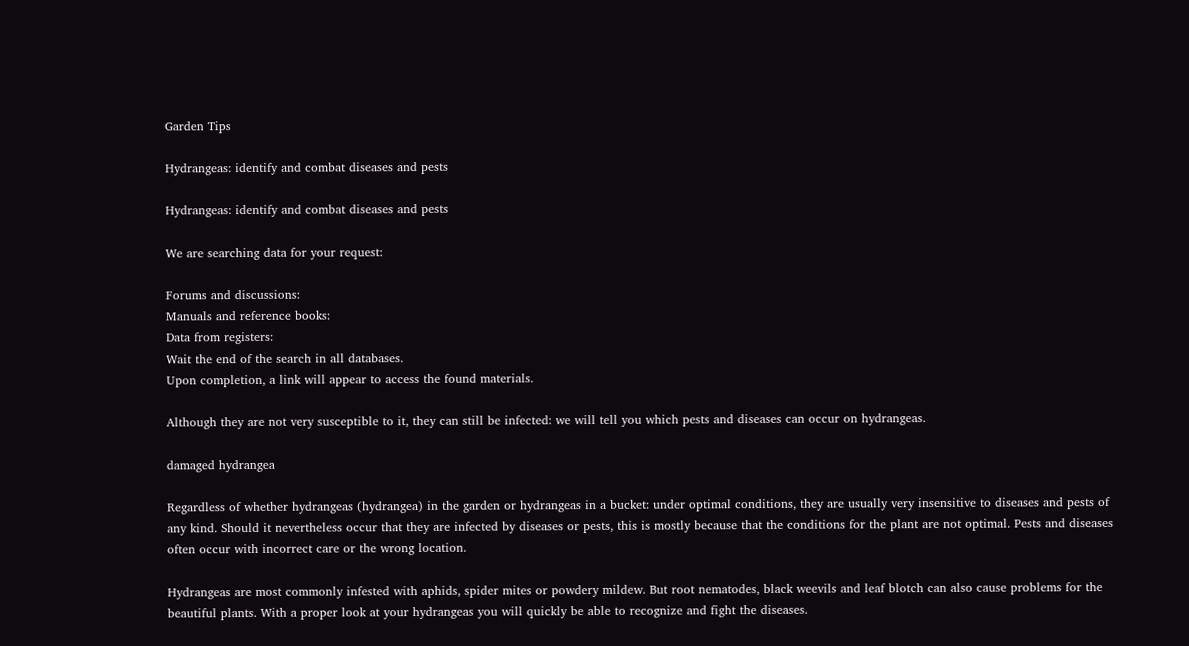Garden Tips

Hydrangeas: identify and combat diseases and pests

Hydrangeas: identify and combat diseases and pests

We are searching data for your request:

Forums and discussions:
Manuals and reference books:
Data from registers:
Wait the end of the search in all databases.
Upon completion, a link will appear to access the found materials.

Although they are not very susceptible to it, they can still be infected: we will tell you which pests and diseases can occur on hydrangeas.

damaged hydrangea

Regardless of whether hydrangeas (hydrangea) in the garden or hydrangeas in a bucket: under optimal conditions, they are usually very insensitive to diseases and pests of any kind. Should it nevertheless occur that they are infected by diseases or pests, this is mostly because that the conditions for the plant are not optimal. Pests and diseases often occur with incorrect care or the wrong location.

Hydrangeas are most commonly infested with aphids, spider mites or powdery mildew. But root nematodes, black weevils and leaf blotch can also cause problems for the beautiful plants. With a proper look at your hydrangeas you will quickly be able to recognize and fight the diseases.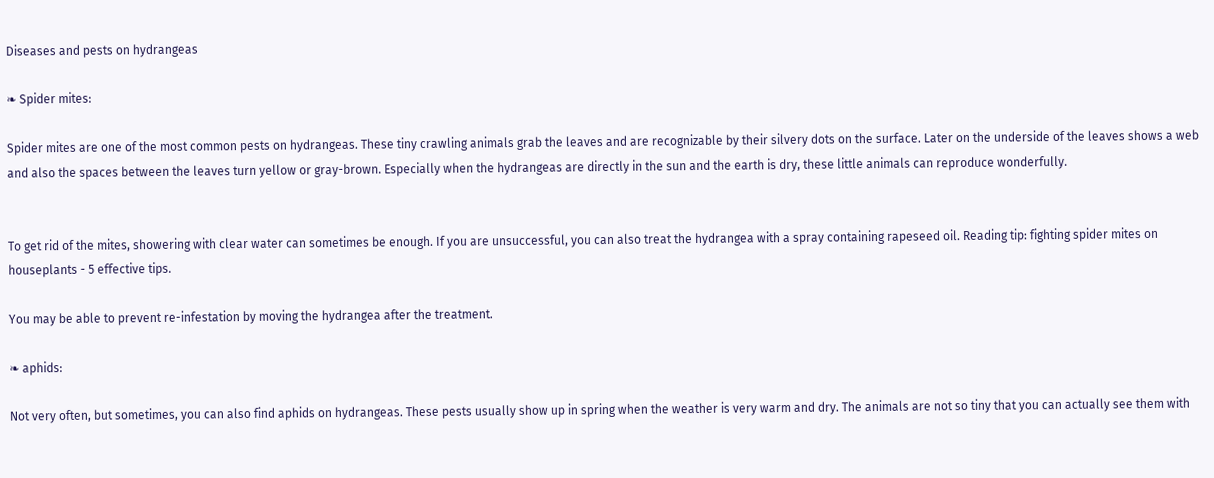Diseases and pests on hydrangeas

❧ Spider mites:

Spider mites are one of the most common pests on hydrangeas. These tiny crawling animals grab the leaves and are recognizable by their silvery dots on the surface. Later on the underside of the leaves shows a web and also the spaces between the leaves turn yellow or gray-brown. Especially when the hydrangeas are directly in the sun and the earth is dry, these little animals can reproduce wonderfully.


To get rid of the mites, showering with clear water can sometimes be enough. If you are unsuccessful, you can also treat the hydrangea with a spray containing rapeseed oil. Reading tip: fighting spider mites on houseplants - 5 effective tips.

You may be able to prevent re-infestation by moving the hydrangea after the treatment.

❧ aphids:

Not very often, but sometimes, you can also find aphids on hydrangeas. These pests usually show up in spring when the weather is very warm and dry. The animals are not so tiny that you can actually see them with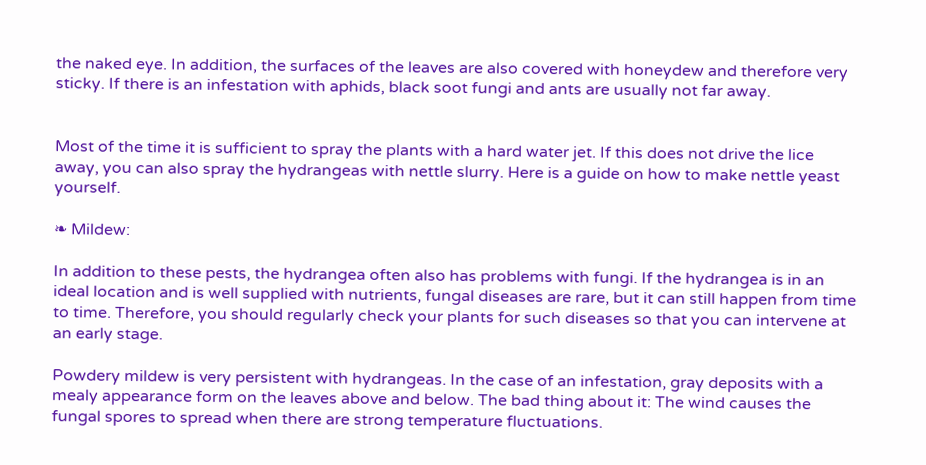the naked eye. In addition, the surfaces of the leaves are also covered with honeydew and therefore very sticky. If there is an infestation with aphids, black soot fungi and ants are usually not far away.


Most of the time it is sufficient to spray the plants with a hard water jet. If this does not drive the lice away, you can also spray the hydrangeas with nettle slurry. Here is a guide on how to make nettle yeast yourself.

❧ Mildew:

In addition to these pests, the hydrangea often also has problems with fungi. If the hydrangea is in an ideal location and is well supplied with nutrients, fungal diseases are rare, but it can still happen from time to time. Therefore, you should regularly check your plants for such diseases so that you can intervene at an early stage.

Powdery mildew is very persistent with hydrangeas. In the case of an infestation, gray deposits with a mealy appearance form on the leaves above and below. The bad thing about it: The wind causes the fungal spores to spread when there are strong temperature fluctuations.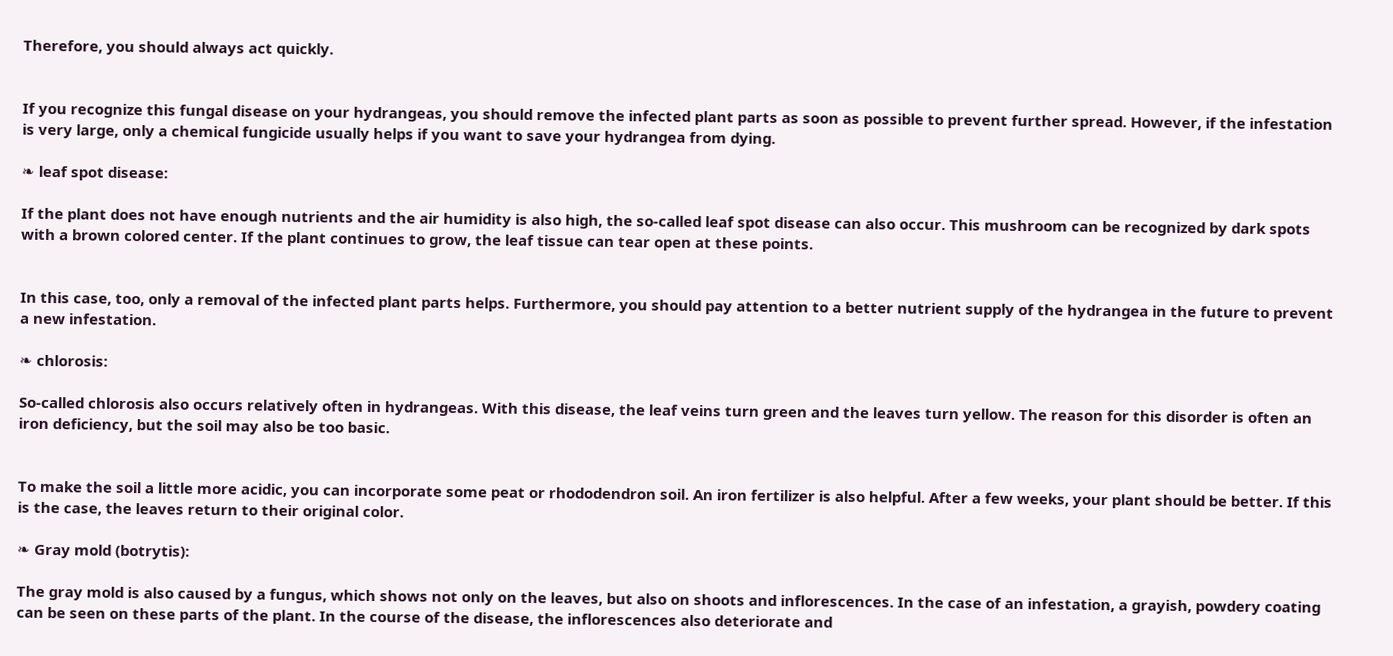Therefore, you should always act quickly.


If you recognize this fungal disease on your hydrangeas, you should remove the infected plant parts as soon as possible to prevent further spread. However, if the infestation is very large, only a chemical fungicide usually helps if you want to save your hydrangea from dying.

❧ leaf spot disease:

If the plant does not have enough nutrients and the air humidity is also high, the so-called leaf spot disease can also occur. This mushroom can be recognized by dark spots with a brown colored center. If the plant continues to grow, the leaf tissue can tear open at these points.


In this case, too, only a removal of the infected plant parts helps. Furthermore, you should pay attention to a better nutrient supply of the hydrangea in the future to prevent a new infestation.

❧ chlorosis:

So-called chlorosis also occurs relatively often in hydrangeas. With this disease, the leaf veins turn green and the leaves turn yellow. The reason for this disorder is often an iron deficiency, but the soil may also be too basic.


To make the soil a little more acidic, you can incorporate some peat or rhododendron soil. An iron fertilizer is also helpful. After a few weeks, your plant should be better. If this is the case, the leaves return to their original color.

❧ Gray mold (botrytis):

The gray mold is also caused by a fungus, which shows not only on the leaves, but also on shoots and inflorescences. In the case of an infestation, a grayish, powdery coating can be seen on these parts of the plant. In the course of the disease, the inflorescences also deteriorate and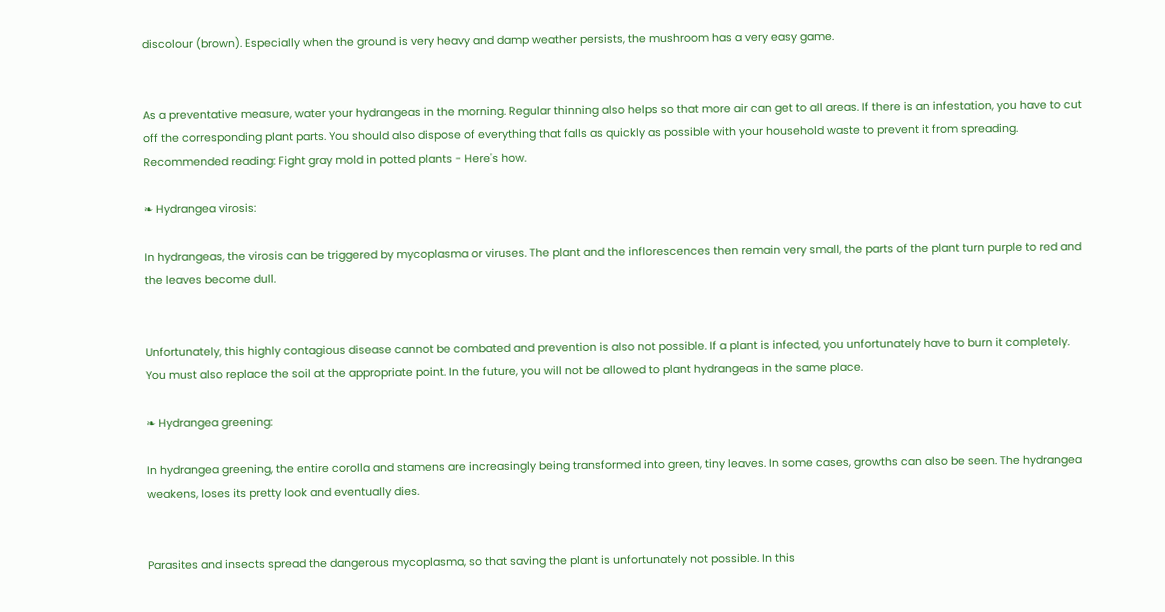discolour (brown). Especially when the ground is very heavy and damp weather persists, the mushroom has a very easy game.


As a preventative measure, water your hydrangeas in the morning. Regular thinning also helps so that more air can get to all areas. If there is an infestation, you have to cut off the corresponding plant parts. You should also dispose of everything that falls as quickly as possible with your household waste to prevent it from spreading. Recommended reading: Fight gray mold in potted plants - Here's how.

❧ Hydrangea virosis:

In hydrangeas, the virosis can be triggered by mycoplasma or viruses. The plant and the inflorescences then remain very small, the parts of the plant turn purple to red and the leaves become dull.


Unfortunately, this highly contagious disease cannot be combated and prevention is also not possible. If a plant is infected, you unfortunately have to burn it completely. You must also replace the soil at the appropriate point. In the future, you will not be allowed to plant hydrangeas in the same place.

❧ Hydrangea greening:

In hydrangea greening, the entire corolla and stamens are increasingly being transformed into green, tiny leaves. In some cases, growths can also be seen. The hydrangea weakens, loses its pretty look and eventually dies.


Parasites and insects spread the dangerous mycoplasma, so that saving the plant is unfortunately not possible. In this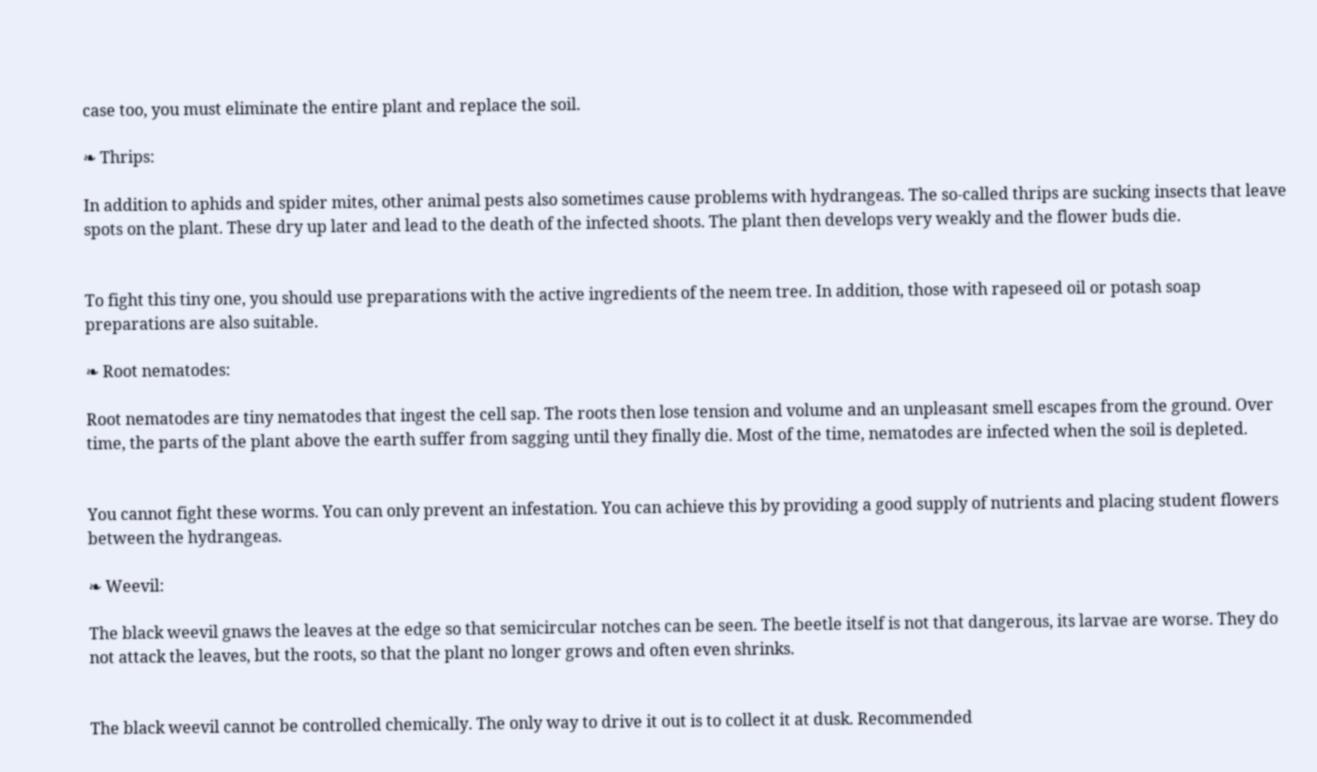case too, you must eliminate the entire plant and replace the soil.

❧ Thrips:

In addition to aphids and spider mites, other animal pests also sometimes cause problems with hydrangeas. The so-called thrips are sucking insects that leave spots on the plant. These dry up later and lead to the death of the infected shoots. The plant then develops very weakly and the flower buds die.


To fight this tiny one, you should use preparations with the active ingredients of the neem tree. In addition, those with rapeseed oil or potash soap preparations are also suitable.

❧ Root nematodes:

Root nematodes are tiny nematodes that ingest the cell sap. The roots then lose tension and volume and an unpleasant smell escapes from the ground. Over time, the parts of the plant above the earth suffer from sagging until they finally die. Most of the time, nematodes are infected when the soil is depleted.


You cannot fight these worms. You can only prevent an infestation. You can achieve this by providing a good supply of nutrients and placing student flowers between the hydrangeas.

❧ Weevil:

The black weevil gnaws the leaves at the edge so that semicircular notches can be seen. The beetle itself is not that dangerous, its larvae are worse. They do not attack the leaves, but the roots, so that the plant no longer grows and often even shrinks.


The black weevil cannot be controlled chemically. The only way to drive it out is to collect it at dusk. Recommended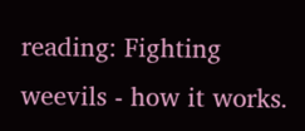reading: Fighting weevils - how it works.